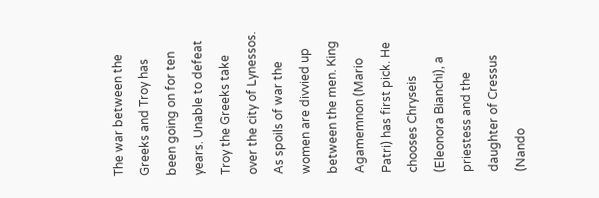The war between the Greeks and Troy has been going on for ten years. Unable to defeat Troy the Greeks take over the city of Lynessos. As spoils of war the women are divvied up between the men. King Agamemnon (Mario Patri) has first pick. He chooses Chryseis (Eleonora Bianchi), a priestess and the daughter of Cressus (Nando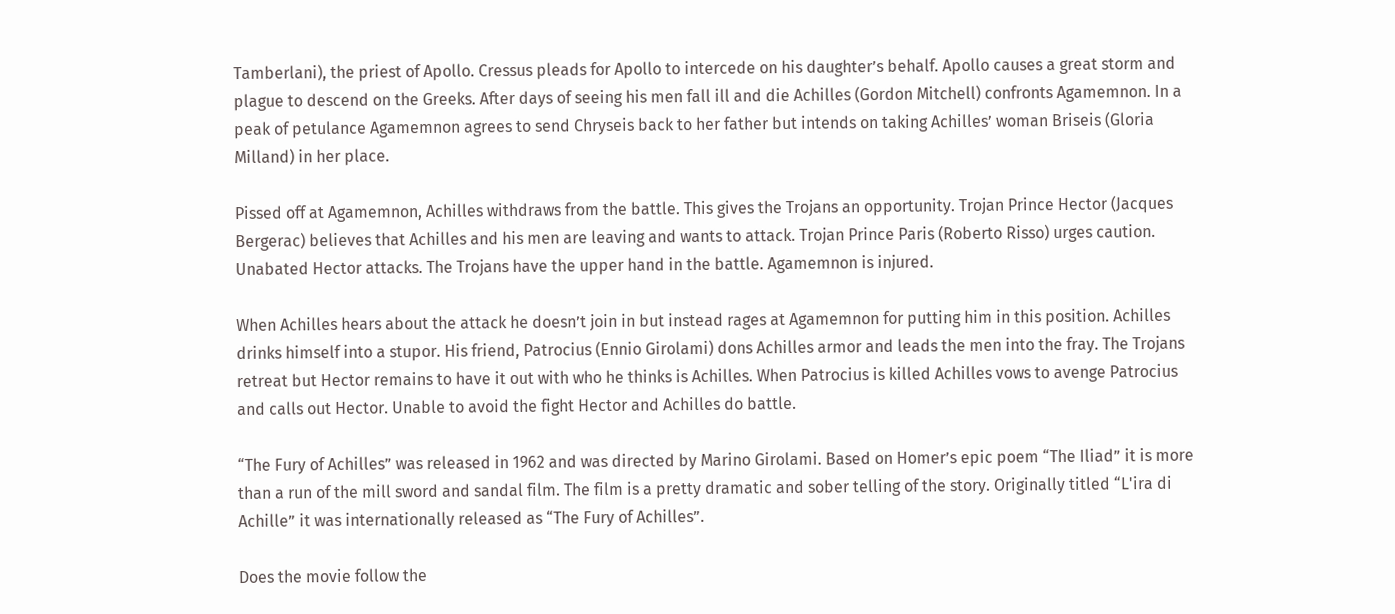Tamberlani), the priest of Apollo. Cressus pleads for Apollo to intercede on his daughter’s behalf. Apollo causes a great storm and plague to descend on the Greeks. After days of seeing his men fall ill and die Achilles (Gordon Mitchell) confronts Agamemnon. In a peak of petulance Agamemnon agrees to send Chryseis back to her father but intends on taking Achilles’ woman Briseis (Gloria Milland) in her place.

Pissed off at Agamemnon, Achilles withdraws from the battle. This gives the Trojans an opportunity. Trojan Prince Hector (Jacques Bergerac) believes that Achilles and his men are leaving and wants to attack. Trojan Prince Paris (Roberto Risso) urges caution. Unabated Hector attacks. The Trojans have the upper hand in the battle. Agamemnon is injured.

When Achilles hears about the attack he doesn’t join in but instead rages at Agamemnon for putting him in this position. Achilles drinks himself into a stupor. His friend, Patrocius (Ennio Girolami) dons Achilles armor and leads the men into the fray. The Trojans retreat but Hector remains to have it out with who he thinks is Achilles. When Patrocius is killed Achilles vows to avenge Patrocius and calls out Hector. Unable to avoid the fight Hector and Achilles do battle.

“The Fury of Achilles” was released in 1962 and was directed by Marino Girolami. Based on Homer’s epic poem “The Iliad” it is more than a run of the mill sword and sandal film. The film is a pretty dramatic and sober telling of the story. Originally titled “L'ira di Achille” it was internationally released as “The Fury of Achilles”.

Does the movie follow the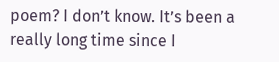poem? I don’t know. It’s been a really long time since I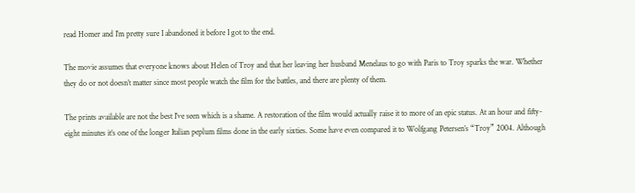read Homer and I’m pretty sure I abandoned it before I got to the end.

The movie assumes that everyone knows about Helen of Troy and that her leaving her husband Menelaus to go with Paris to Troy sparks the war. Whether they do or not doesn’t matter since most people watch the film for the battles, and there are plenty of them.

The prints available are not the best I’ve seen which is a shame. A restoration of the film would actually raise it to more of an epic status. At an hour and fifty-eight minutes it’s one of the longer Italian peplum films done in the early sixties. Some have even compared it to Wolfgang Petersen’s “Troy” 2004. Although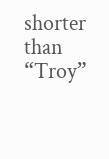shorter than “Troy”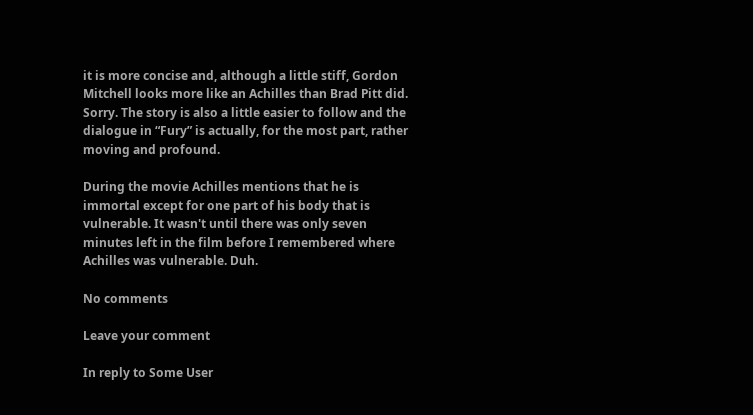it is more concise and, although a little stiff, Gordon Mitchell looks more like an Achilles than Brad Pitt did. Sorry. The story is also a little easier to follow and the dialogue in “Fury” is actually, for the most part, rather moving and profound.

During the movie Achilles mentions that he is immortal except for one part of his body that is vulnerable. It wasn't until there was only seven minutes left in the film before I remembered where Achilles was vulnerable. Duh.

No comments

Leave your comment

In reply to Some User